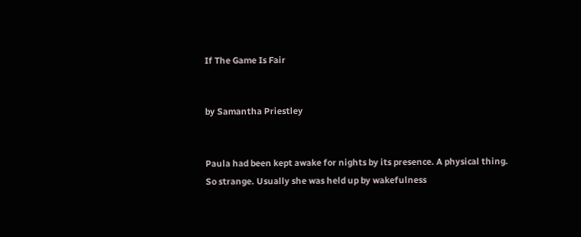If The Game Is Fair


by Samantha Priestley


Paula had been kept awake for nights by its presence. A physical thing. So strange. Usually she was held up by wakefulness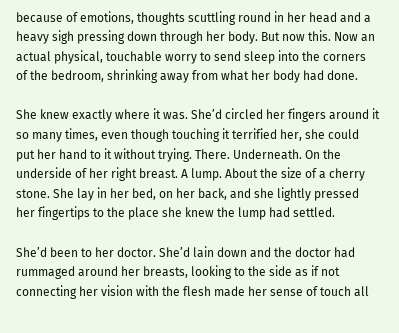because of emotions, thoughts scuttling round in her head and a heavy sigh pressing down through her body. But now this. Now an actual physical, touchable worry to send sleep into the corners of the bedroom, shrinking away from what her body had done.

She knew exactly where it was. She’d circled her fingers around it so many times, even though touching it terrified her, she could put her hand to it without trying. There. Underneath. On the underside of her right breast. A lump. About the size of a cherry stone. She lay in her bed, on her back, and she lightly pressed her fingertips to the place she knew the lump had settled.

She’d been to her doctor. She’d lain down and the doctor had rummaged around her breasts, looking to the side as if not connecting her vision with the flesh made her sense of touch all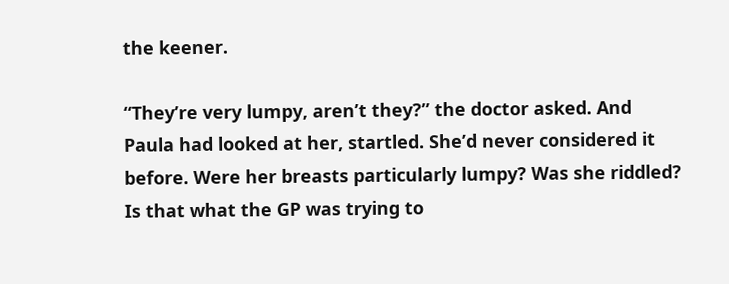the keener.

“They’re very lumpy, aren’t they?” the doctor asked. And Paula had looked at her, startled. She’d never considered it before. Were her breasts particularly lumpy? Was she riddled? Is that what the GP was trying to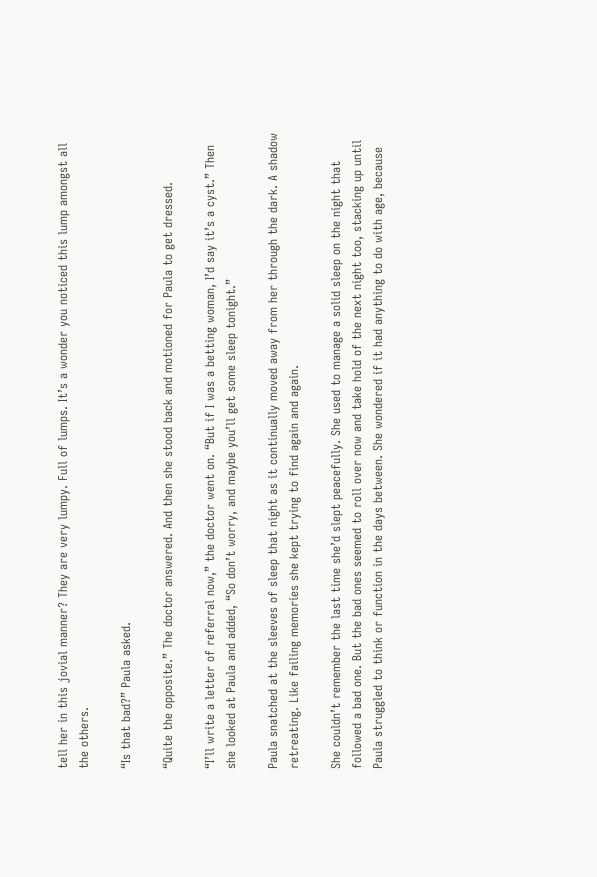tell her in this jovial manner? They are very lumpy. Full of lumps. It’s a wonder you noticed this lump amongst all the others.

“Is that bad?” Paula asked.

“Quite the opposite.” The doctor answered. And then she stood back and motioned for Paula to get dressed.

“I’ll write a letter of referral now,” the doctor went on. “But if I was a betting woman, I’d say it’s a cyst.” Then she looked at Paula and added, “So don’t worry, and maybe you’ll get some sleep tonight.”

Paula snatched at the sleeves of sleep that night as it continually moved away from her through the dark. A shadow retreating. Like failing memories she kept trying to find again and again.

She couldn’t remember the last time she’d slept peacefully. She used to manage a solid sleep on the night that followed a bad one. But the bad ones seemed to roll over now and take hold of the next night too, stacking up until Paula struggled to think or function in the days between. She wondered if it had anything to do with age, because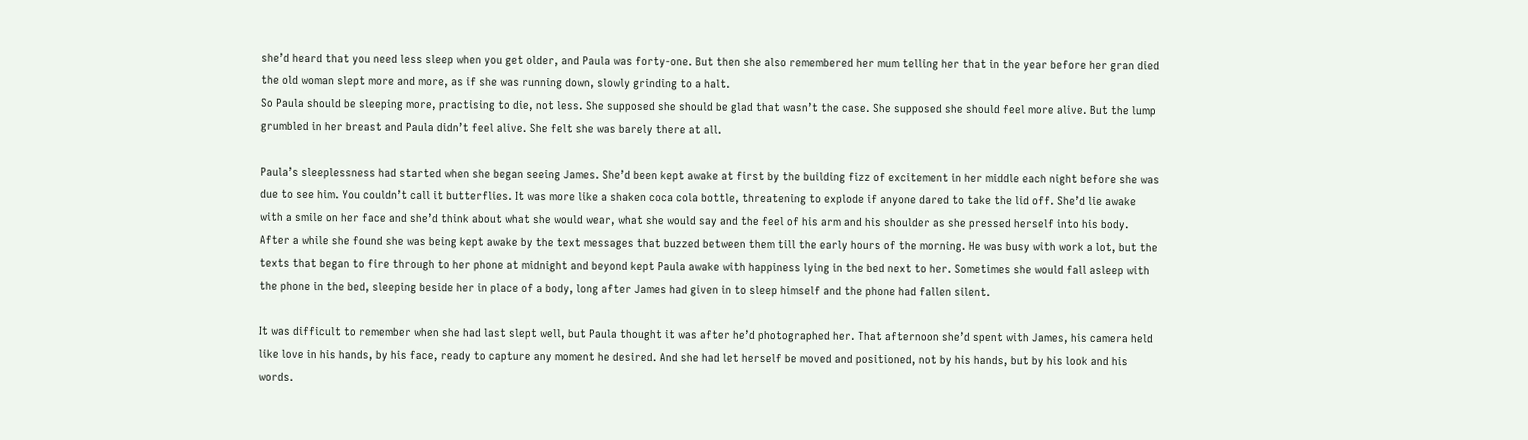she’d heard that you need less sleep when you get older, and Paula was forty-one. But then she also remembered her mum telling her that in the year before her gran died the old woman slept more and more, as if she was running down, slowly grinding to a halt.
So Paula should be sleeping more, practising to die, not less. She supposed she should be glad that wasn’t the case. She supposed she should feel more alive. But the lump grumbled in her breast and Paula didn’t feel alive. She felt she was barely there at all.

Paula’s sleeplessness had started when she began seeing James. She’d been kept awake at first by the building fizz of excitement in her middle each night before she was due to see him. You couldn’t call it butterflies. It was more like a shaken coca cola bottle, threatening to explode if anyone dared to take the lid off. She’d lie awake with a smile on her face and she’d think about what she would wear, what she would say and the feel of his arm and his shoulder as she pressed herself into his body. After a while she found she was being kept awake by the text messages that buzzed between them till the early hours of the morning. He was busy with work a lot, but the texts that began to fire through to her phone at midnight and beyond kept Paula awake with happiness lying in the bed next to her. Sometimes she would fall asleep with the phone in the bed, sleeping beside her in place of a body, long after James had given in to sleep himself and the phone had fallen silent.

It was difficult to remember when she had last slept well, but Paula thought it was after he’d photographed her. That afternoon she’d spent with James, his camera held like love in his hands, by his face, ready to capture any moment he desired. And she had let herself be moved and positioned, not by his hands, but by his look and his words.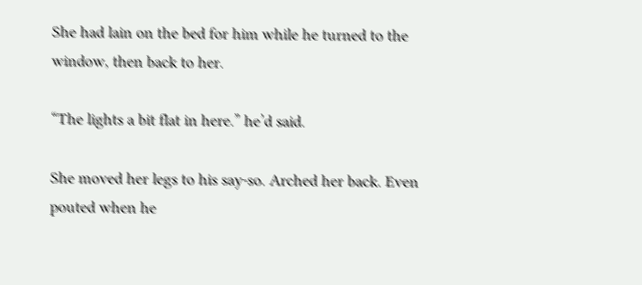She had lain on the bed for him while he turned to the window, then back to her.

“The lights a bit flat in here.” he’d said.

She moved her legs to his say-so. Arched her back. Even pouted when he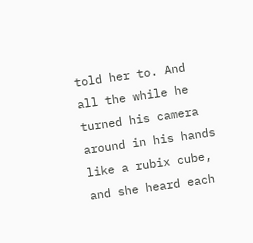told her to. And all the while he turned his camera around in his hands like a rubix cube, and she heard each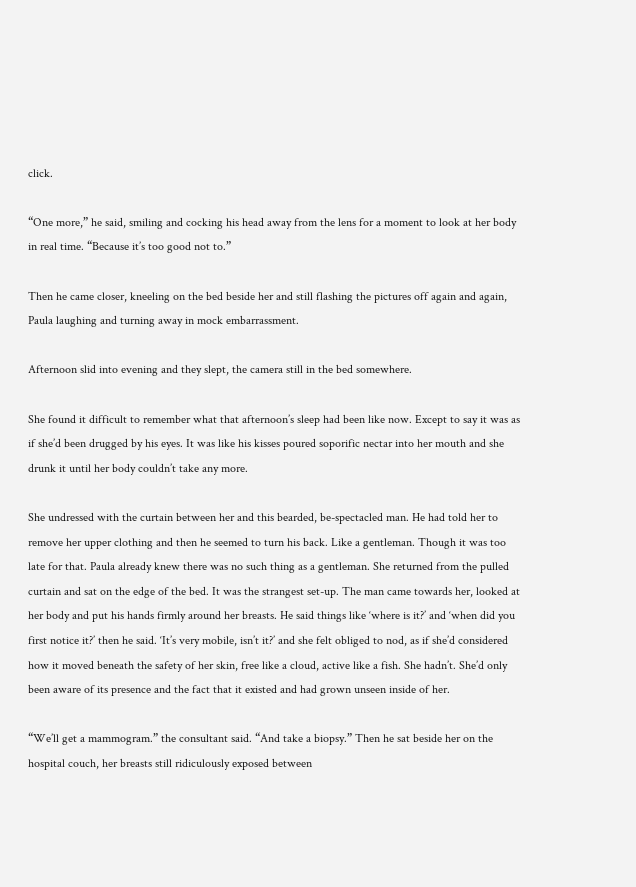click.

“One more,” he said, smiling and cocking his head away from the lens for a moment to look at her body in real time. “Because it’s too good not to.”

Then he came closer, kneeling on the bed beside her and still flashing the pictures off again and again, Paula laughing and turning away in mock embarrassment.

Afternoon slid into evening and they slept, the camera still in the bed somewhere.

She found it difficult to remember what that afternoon’s sleep had been like now. Except to say it was as if she’d been drugged by his eyes. It was like his kisses poured soporific nectar into her mouth and she drunk it until her body couldn’t take any more.

She undressed with the curtain between her and this bearded, be-spectacled man. He had told her to remove her upper clothing and then he seemed to turn his back. Like a gentleman. Though it was too late for that. Paula already knew there was no such thing as a gentleman. She returned from the pulled curtain and sat on the edge of the bed. It was the strangest set-up. The man came towards her, looked at her body and put his hands firmly around her breasts. He said things like ‘where is it?’ and ‘when did you first notice it?’ then he said. ‘It’s very mobile, isn’t it?’ and she felt obliged to nod, as if she’d considered how it moved beneath the safety of her skin, free like a cloud, active like a fish. She hadn’t. She’d only been aware of its presence and the fact that it existed and had grown unseen inside of her.

“We’ll get a mammogram.” the consultant said. “And take a biopsy.” Then he sat beside her on the hospital couch, her breasts still ridiculously exposed between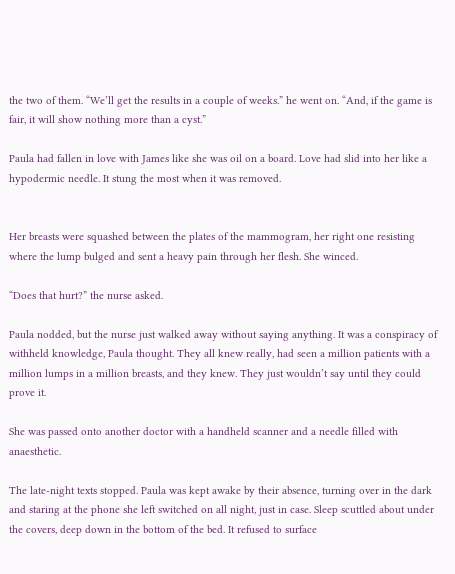the two of them. “We’ll get the results in a couple of weeks.” he went on. “And, if the game is fair, it will show nothing more than a cyst.”

Paula had fallen in love with James like she was oil on a board. Love had slid into her like a hypodermic needle. It stung the most when it was removed.


Her breasts were squashed between the plates of the mammogram, her right one resisting where the lump bulged and sent a heavy pain through her flesh. She winced.

“Does that hurt?” the nurse asked.

Paula nodded, but the nurse just walked away without saying anything. It was a conspiracy of withheld knowledge, Paula thought. They all knew really, had seen a million patients with a million lumps in a million breasts, and they knew. They just wouldn’t say until they could prove it.

She was passed onto another doctor with a handheld scanner and a needle filled with anaesthetic.

The late-night texts stopped. Paula was kept awake by their absence, turning over in the dark and staring at the phone she left switched on all night, just in case. Sleep scuttled about under the covers, deep down in the bottom of the bed. It refused to surface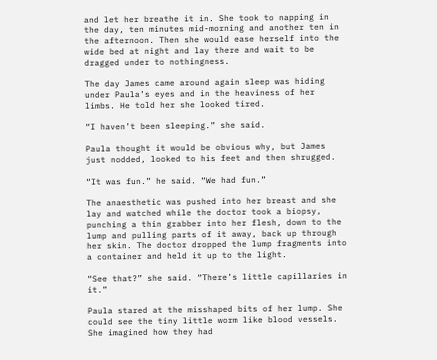and let her breathe it in. She took to napping in the day, ten minutes mid-morning and another ten in the afternoon. Then she would ease herself into the wide bed at night and lay there and wait to be dragged under to nothingness.

The day James came around again sleep was hiding under Paula’s eyes and in the heaviness of her limbs. He told her she looked tired.

“I haven’t been sleeping.” she said.

Paula thought it would be obvious why, but James just nodded, looked to his feet and then shrugged.

“It was fun.” he said. “We had fun.”

The anaesthetic was pushed into her breast and she lay and watched while the doctor took a biopsy, punching a thin grabber into her flesh, down to the lump and pulling parts of it away, back up through her skin. The doctor dropped the lump fragments into a container and held it up to the light.

“See that?” she said. “There’s little capillaries in it.”

Paula stared at the misshaped bits of her lump. She could see the tiny little worm like blood vessels. She imagined how they had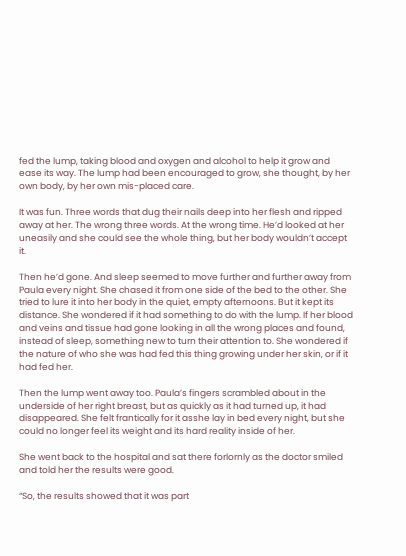fed the lump, taking blood and oxygen and alcohol to help it grow and ease its way. The lump had been encouraged to grow, she thought, by her own body, by her own mis-placed care.

It was fun. Three words that dug their nails deep into her flesh and ripped away at her. The wrong three words. At the wrong time. He’d looked at her uneasily and she could see the whole thing, but her body wouldn’t accept it.

Then he’d gone. And sleep seemed to move further and further away from Paula every night. She chased it from one side of the bed to the other. She tried to lure it into her body in the quiet, empty afternoons. But it kept its distance. She wondered if it had something to do with the lump. If her blood and veins and tissue had gone looking in all the wrong places and found, instead of sleep, something new to turn their attention to. She wondered if the nature of who she was had fed this thing growing under her skin, or if it had fed her.

Then the lump went away too. Paula’s fingers scrambled about in the underside of her right breast, but as quickly as it had turned up, it had disappeared. She felt frantically for it asshe lay in bed every night, but she could no longer feel its weight and its hard reality inside of her.

She went back to the hospital and sat there forlornly as the doctor smiled and told her the results were good.

“So, the results showed that it was part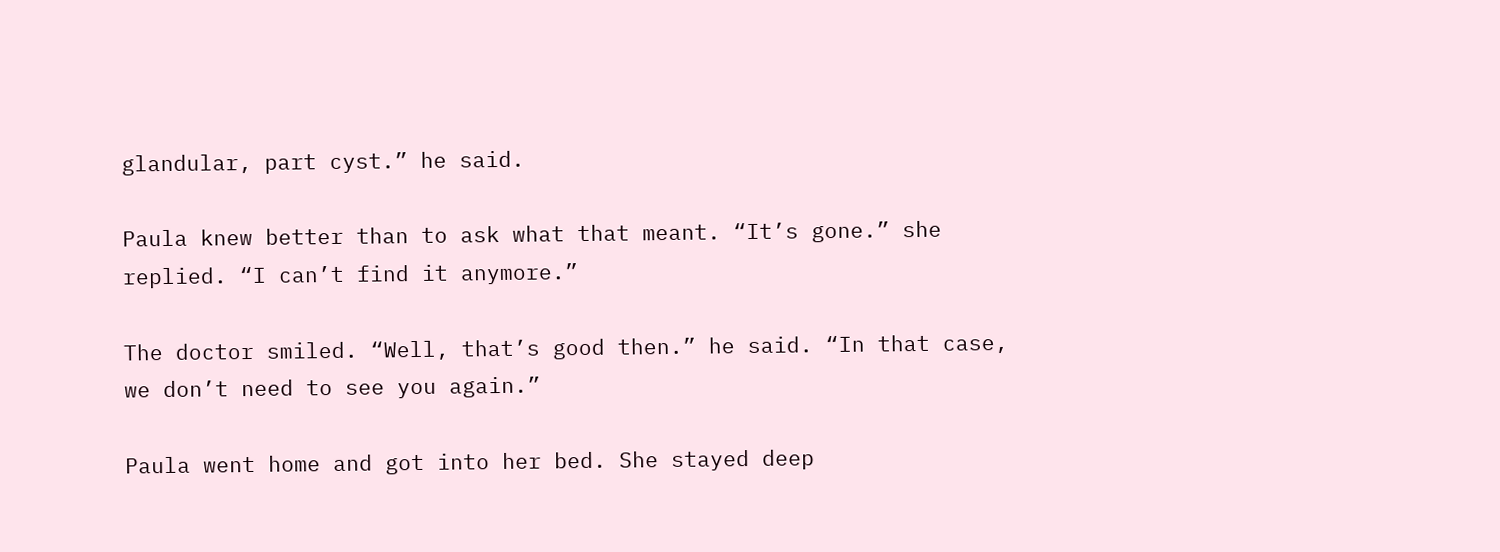glandular, part cyst.” he said.

Paula knew better than to ask what that meant. “It’s gone.” she replied. “I can’t find it anymore.”

The doctor smiled. “Well, that’s good then.” he said. “In that case, we don’t need to see you again.”

Paula went home and got into her bed. She stayed deep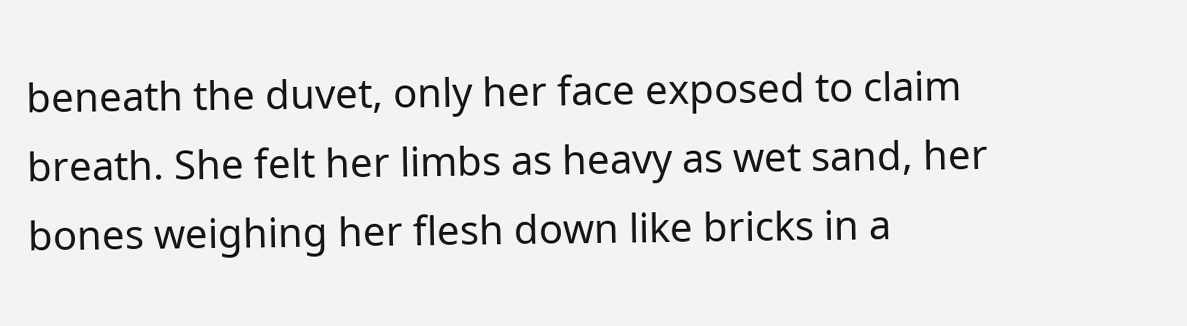beneath the duvet, only her face exposed to claim breath. She felt her limbs as heavy as wet sand, her bones weighing her flesh down like bricks in a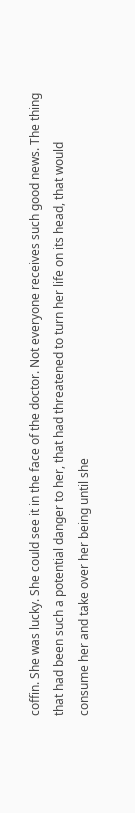coffin. She was lucky. She could see it in the face of the doctor. Not everyone receives such good news. The thing that had been such a potential danger to her, that had threatened to turn her life on its head, that would consume her and take over her being until she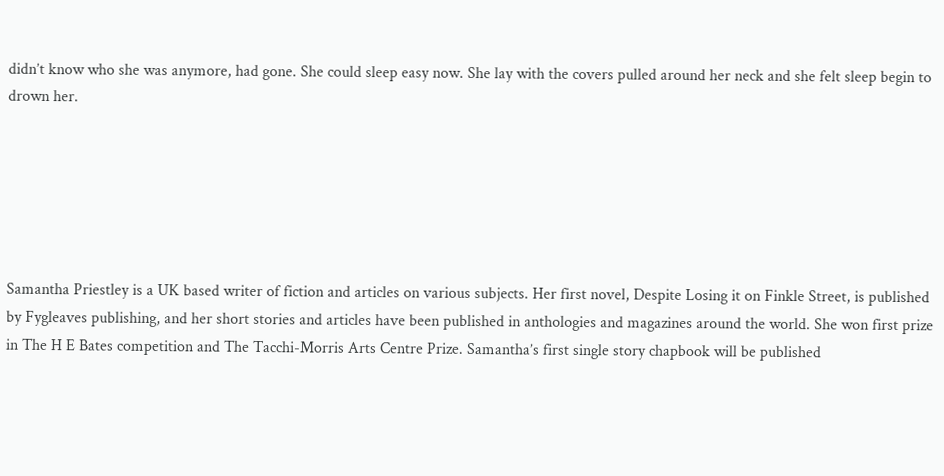didn’t know who she was anymore, had gone. She could sleep easy now. She lay with the covers pulled around her neck and she felt sleep begin to drown her.






Samantha Priestley is a UK based writer of fiction and articles on various subjects. Her first novel, Despite Losing it on Finkle Street, is published by Fygleaves publishing, and her short stories and articles have been published in anthologies and magazines around the world. She won first prize in The H E Bates competition and The Tacchi-Morris Arts Centre Prize. Samantha’s first single story chapbook will be published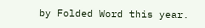by Folded Word this year.